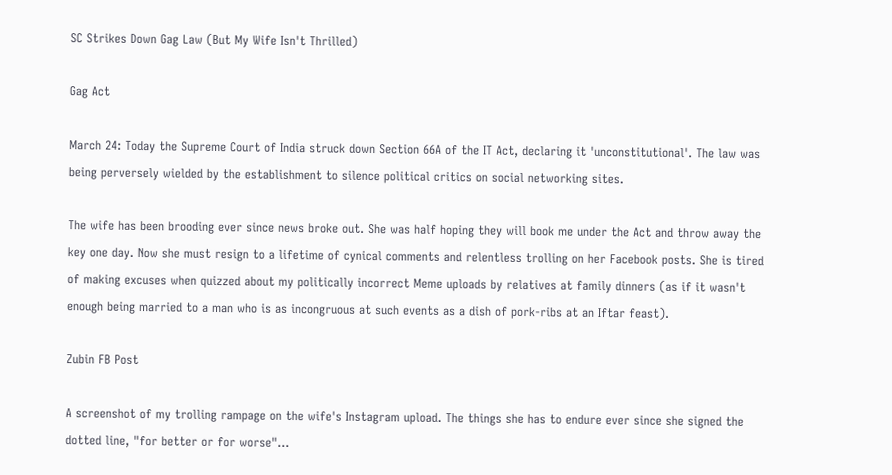SC Strikes Down Gag Law (But My Wife Isn't Thrilled)

Gag Act

March 24: Today the Supreme Court of India struck down Section 66A of the IT Act, declaring it 'unconstitutional'. The law was being perversely wielded by the establishment to silence political critics on social networking sites.

The wife has been brooding ever since news broke out. She was half hoping they will book me under the Act and throw away the key one day. Now she must resign to a lifetime of cynical comments and relentless trolling on her Facebook posts. She is tired of making excuses when quizzed about my politically incorrect Meme uploads by relatives at family dinners (as if it wasn't enough being married to a man who is as incongruous at such events as a dish of pork-ribs at an Iftar feast).

Zubin FB Post

A screenshot of my trolling rampage on the wife's Instagram upload. The things she has to endure ever since she signed the dotted line, "for better or for worse"...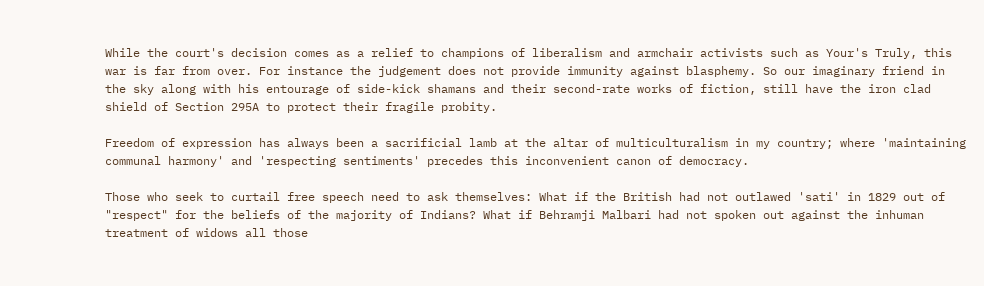While the court's decision comes as a relief to champions of liberalism and armchair activists such as Your's Truly, this war is far from over. For instance the judgement does not provide immunity against blasphemy. So our imaginary friend in the sky along with his entourage of side-kick shamans and their second-rate works of fiction, still have the iron clad shield of Section 295A to protect their fragile probity.

Freedom of expression has always been a sacrificial lamb at the altar of multiculturalism in my country; where 'maintaining communal harmony' and 'respecting sentiments' precedes this inconvenient canon of democracy.

Those who seek to curtail free speech need to ask themselves: What if the British had not outlawed 'sati' in 1829 out of "respect" for the beliefs of the majority of Indians? What if Behramji Malbari had not spoken out against the inhuman treatment of widows all those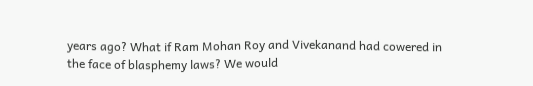years ago? What if Ram Mohan Roy and Vivekanand had cowered in the face of blasphemy laws? We would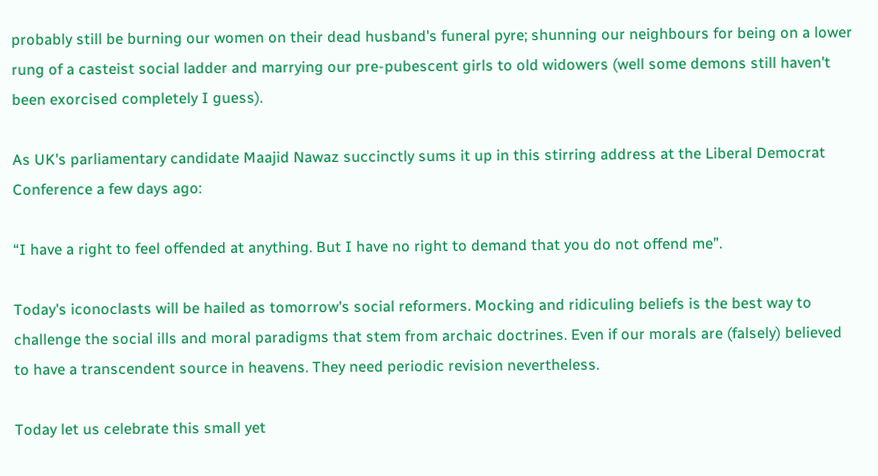probably still be burning our women on their dead husband's funeral pyre; shunning our neighbours for being on a lower rung of a casteist social ladder and marrying our pre-pubescent girls to old widowers (well some demons still haven't been exorcised completely I guess).

As UK's parliamentary candidate Maajid Nawaz succinctly sums it up in this stirring address at the Liberal Democrat Conference a few days ago:

“I have a right to feel offended at anything. But I have no right to demand that you do not offend me”.

Today's iconoclasts will be hailed as tomorrow's social reformers. Mocking and ridiculing beliefs is the best way to challenge the social ills and moral paradigms that stem from archaic doctrines. Even if our morals are (falsely) believed to have a transcendent source in heavens. They need periodic revision nevertheless.

Today let us celebrate this small yet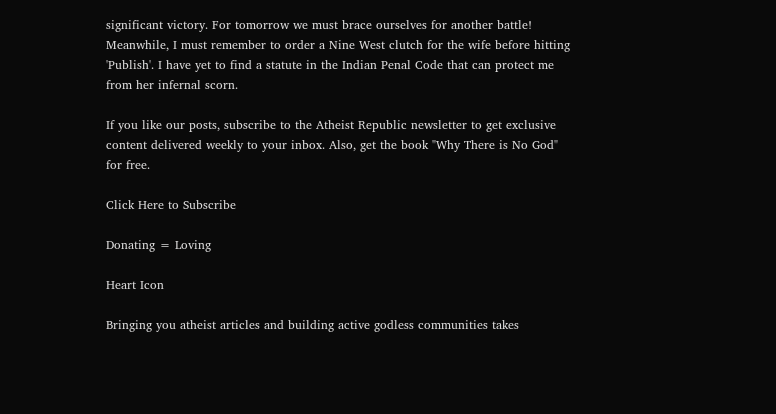significant victory. For tomorrow we must brace ourselves for another battle! Meanwhile, I must remember to order a Nine West clutch for the wife before hitting 'Publish'. I have yet to find a statute in the Indian Penal Code that can protect me from her infernal scorn.

If you like our posts, subscribe to the Atheist Republic newsletter to get exclusive content delivered weekly to your inbox. Also, get the book "Why There is No God" for free.

Click Here to Subscribe

Donating = Loving

Heart Icon

Bringing you atheist articles and building active godless communities takes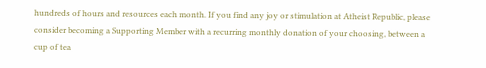hundreds of hours and resources each month. If you find any joy or stimulation at Atheist Republic, please consider becoming a Supporting Member with a recurring monthly donation of your choosing, between a cup of tea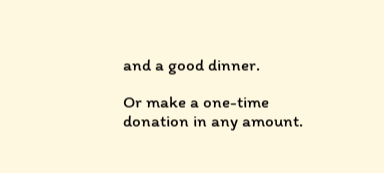and a good dinner.

Or make a one-time donation in any amount.